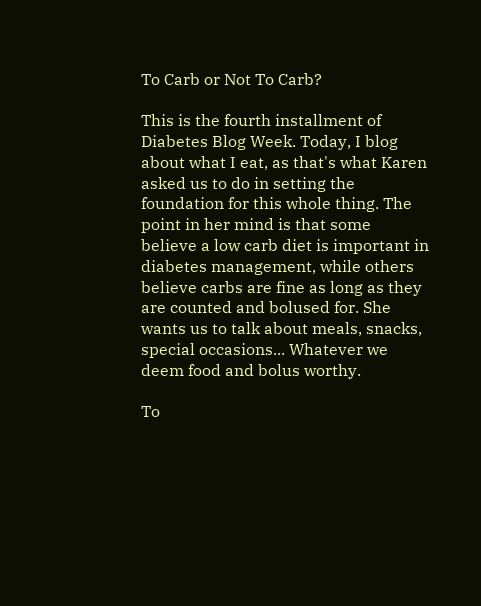To Carb or Not To Carb?

This is the fourth installment of Diabetes Blog Week. Today, I blog about what I eat, as that's what Karen asked us to do in setting the foundation for this whole thing. The point in her mind is that some believe a low carb diet is important in diabetes management, while others believe carbs are fine as long as they are counted and bolused for. She wants us to talk about meals, snacks, special occasions... Whatever we deem food and bolus worthy.

To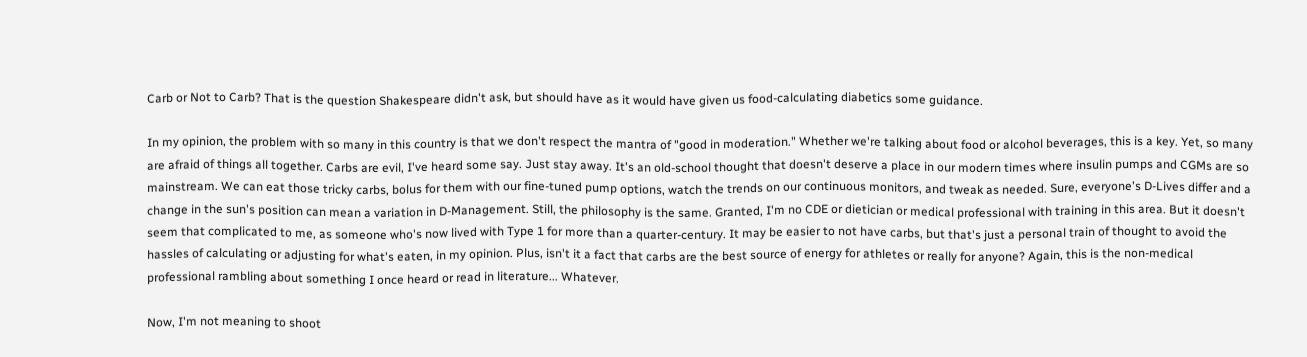Carb or Not to Carb? That is the question Shakespeare didn't ask, but should have as it would have given us food-calculating diabetics some guidance.

In my opinion, the problem with so many in this country is that we don't respect the mantra of "good in moderation." Whether we're talking about food or alcohol beverages, this is a key. Yet, so many are afraid of things all together. Carbs are evil, I've heard some say. Just stay away. It's an old-school thought that doesn't deserve a place in our modern times where insulin pumps and CGMs are so mainstream. We can eat those tricky carbs, bolus for them with our fine-tuned pump options, watch the trends on our continuous monitors, and tweak as needed. Sure, everyone's D-Lives differ and a change in the sun's position can mean a variation in D-Management. Still, the philosophy is the same. Granted, I'm no CDE or dietician or medical professional with training in this area. But it doesn't seem that complicated to me, as someone who's now lived with Type 1 for more than a quarter-century. It may be easier to not have carbs, but that's just a personal train of thought to avoid the hassles of calculating or adjusting for what's eaten, in my opinion. Plus, isn't it a fact that carbs are the best source of energy for athletes or really for anyone? Again, this is the non-medical professional rambling about something I once heard or read in literature... Whatever.

Now, I'm not meaning to shoot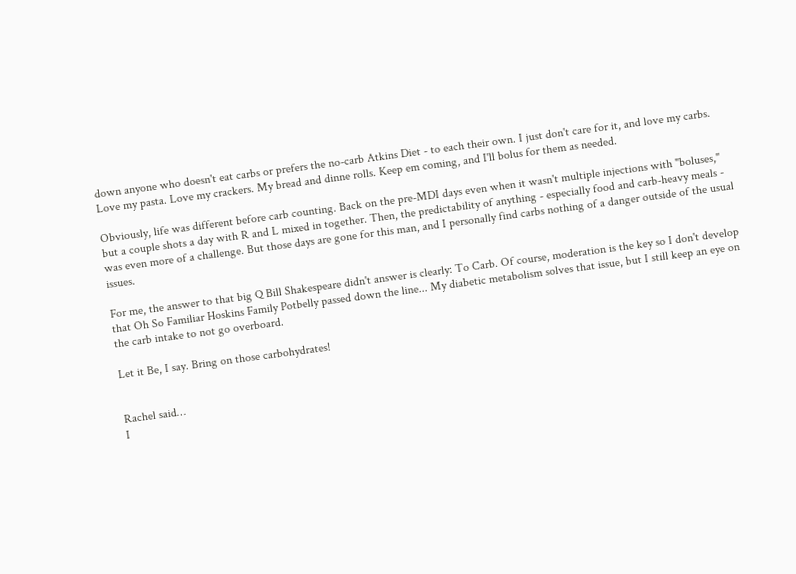down anyone who doesn't eat carbs or prefers the no-carb Atkins Diet - to each their own. I just don't care for it, and love my carbs. Love my pasta. Love my crackers. My bread and dinne rolls. Keep em coming, and I'll bolus for them as needed.

Obviously, life was different before carb counting. Back on the pre-MDI days even when it wasn't multiple injections with "boluses," but a couple shots a day with R and L mixed in together. Then, the predictability of anything - especially food and carb-heavy meals - was even more of a challenge. But those days are gone for this man, and I personally find carbs nothing of a danger outside of the usual issues.

For me, the answer to that big Q Bill Shakespeare didn't answer is clearly: To Carb. Of course, moderation is the key so I don't develop that Oh So Familiar Hoskins Family Potbelly passed down the line... My diabetic metabolism solves that issue, but I still keep an eye on the carb intake to not go overboard.

Let it Be, I say. Bring on those carbohydrates!


Rachel said…
I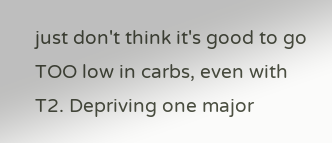just don't think it's good to go TOO low in carbs, even with T2. Depriving one major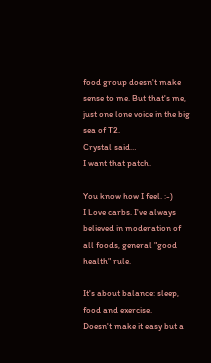food group doesn't make sense to me. But that's me, just one lone voice in the big sea of T2.
Crystal said…
I want that patch.

You know how I feel. :-)
I Love carbs. I've always believed in moderation of all foods, general "good health" rule.

It's about balance: sleep, food and exercise.
Doesn't make it easy but a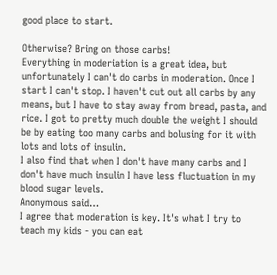good place to start.

Otherwise? Bring on those carbs!
Everything in moderiation is a great idea, but unfortunately I can't do carbs in moderation. Once I start I can't stop. I haven't cut out all carbs by any means, but I have to stay away from bread, pasta, and rice. I got to pretty much double the weight I should be by eating too many carbs and bolusing for it with lots and lots of insulin.
I also find that when I don't have many carbs and I don't have much insulin I have less fluctuation in my blood sugar levels.
Anonymous said…
I agree that moderation is key. It's what I try to teach my kids - you can eat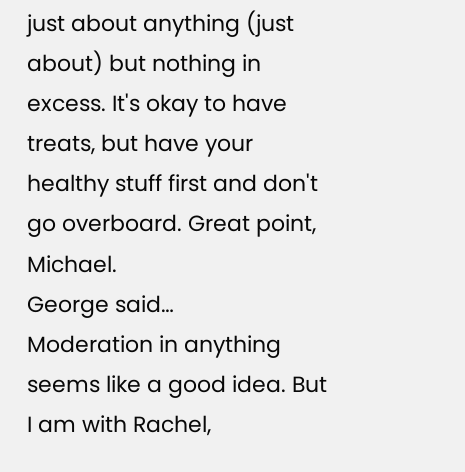just about anything (just about) but nothing in excess. It's okay to have treats, but have your healthy stuff first and don't go overboard. Great point, Michael.
George said…
Moderation in anything seems like a good idea. But I am with Rachel,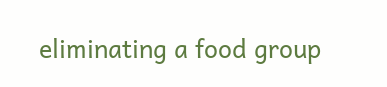eliminating a food group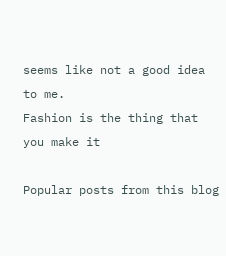seems like not a good idea to me.
Fashion is the thing that you make it

Popular posts from this blog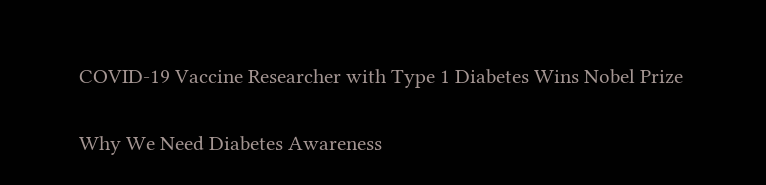COVID-19 Vaccine Researcher with Type 1 Diabetes Wins Nobel Prize

Why We Need Diabetes Awareness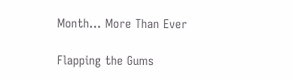Month... More Than Ever

Flapping the Gums